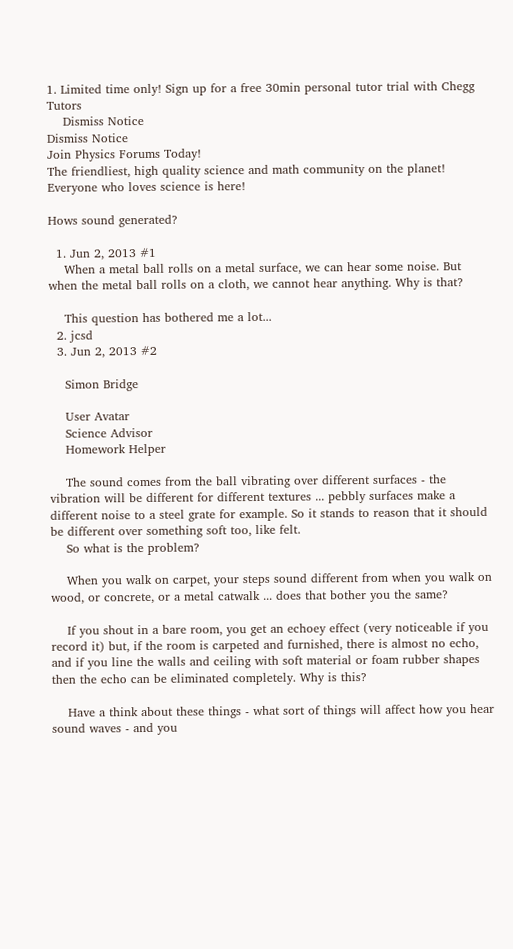1. Limited time only! Sign up for a free 30min personal tutor trial with Chegg Tutors
    Dismiss Notice
Dismiss Notice
Join Physics Forums Today!
The friendliest, high quality science and math community on the planet! Everyone who loves science is here!

Hows sound generated?

  1. Jun 2, 2013 #1
    When a metal ball rolls on a metal surface, we can hear some noise. But when the metal ball rolls on a cloth, we cannot hear anything. Why is that?

    This question has bothered me a lot...
  2. jcsd
  3. Jun 2, 2013 #2

    Simon Bridge

    User Avatar
    Science Advisor
    Homework Helper

    The sound comes from the ball vibrating over different surfaces - the vibration will be different for different textures ... pebbly surfaces make a different noise to a steel grate for example. So it stands to reason that it should be different over something soft too, like felt.
    So what is the problem?

    When you walk on carpet, your steps sound different from when you walk on wood, or concrete, or a metal catwalk ... does that bother you the same?

    If you shout in a bare room, you get an echoey effect (very noticeable if you record it) but, if the room is carpeted and furnished, there is almost no echo, and if you line the walls and ceiling with soft material or foam rubber shapes then the echo can be eliminated completely. Why is this?

    Have a think about these things - what sort of things will affect how you hear sound waves - and you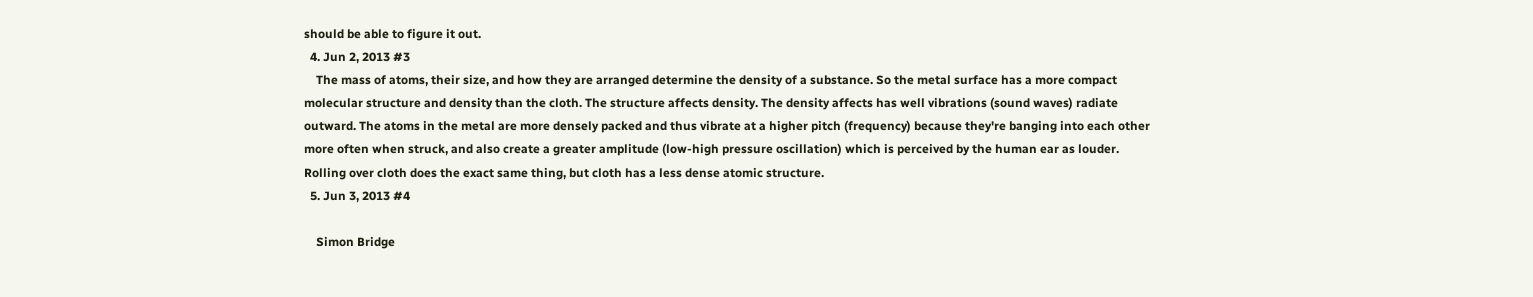should be able to figure it out.
  4. Jun 2, 2013 #3
    The mass of atoms, their size, and how they are arranged determine the density of a substance. So the metal surface has a more compact molecular structure and density than the cloth. The structure affects density. The density affects has well vibrations (sound waves) radiate outward. The atoms in the metal are more densely packed and thus vibrate at a higher pitch (frequency) because they're banging into each other more often when struck, and also create a greater amplitude (low-high pressure oscillation) which is perceived by the human ear as louder. Rolling over cloth does the exact same thing, but cloth has a less dense atomic structure.
  5. Jun 3, 2013 #4

    Simon Bridge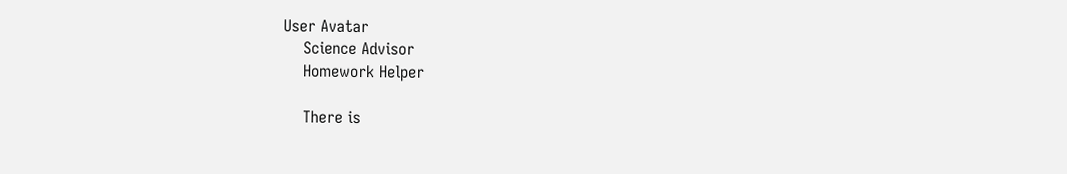User Avatar
    Science Advisor
    Homework Helper

    There is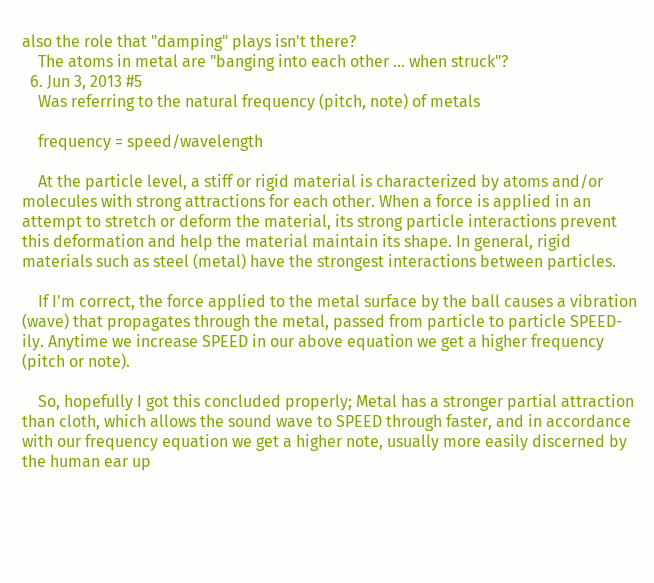also the role that "damping" plays isn't there?
    The atoms in metal are "banging into each other ... when struck"?
  6. Jun 3, 2013 #5
    Was referring to the natural frequency (pitch, note) of metals

    frequency = speed/wavelength

    At the particle level, a stiff or rigid material is characterized by atoms and/or molecules with strong attractions for each other. When a force is applied in an attempt to stretch or deform the material, its strong particle interactions prevent this deformation and help the material maintain its shape. In general, rigid materials such as steel (metal) have the strongest interactions between particles.

    If I'm correct, the force applied to the metal surface by the ball causes a vibration (wave) that propagates through the metal, passed from particle to particle SPEED-ily. Anytime we increase SPEED in our above equation we get a higher frequency (pitch or note).

    So, hopefully I got this concluded properly; Metal has a stronger partial attraction than cloth, which allows the sound wave to SPEED through faster, and in accordance with our frequency equation we get a higher note, usually more easily discerned by the human ear up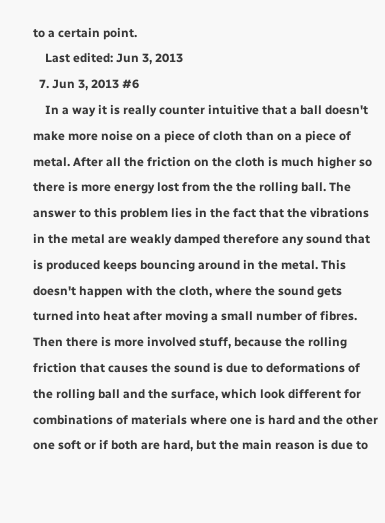to a certain point.
    Last edited: Jun 3, 2013
  7. Jun 3, 2013 #6
    In a way it is really counter intuitive that a ball doesn't make more noise on a piece of cloth than on a piece of metal. After all the friction on the cloth is much higher so there is more energy lost from the the rolling ball. The answer to this problem lies in the fact that the vibrations in the metal are weakly damped therefore any sound that is produced keeps bouncing around in the metal. This doesn't happen with the cloth, where the sound gets turned into heat after moving a small number of fibres. Then there is more involved stuff, because the rolling friction that causes the sound is due to deformations of the rolling ball and the surface, which look different for combinations of materials where one is hard and the other one soft or if both are hard, but the main reason is due to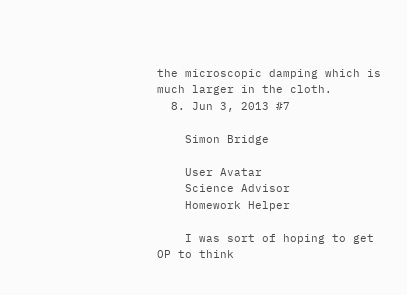the microscopic damping which is much larger in the cloth.
  8. Jun 3, 2013 #7

    Simon Bridge

    User Avatar
    Science Advisor
    Homework Helper

    I was sort of hoping to get OP to think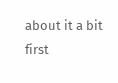about it a bit first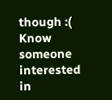though :(
Know someone interested in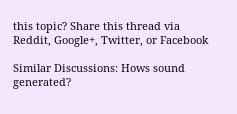this topic? Share this thread via Reddit, Google+, Twitter, or Facebook

Similar Discussions: Hows sound generated?